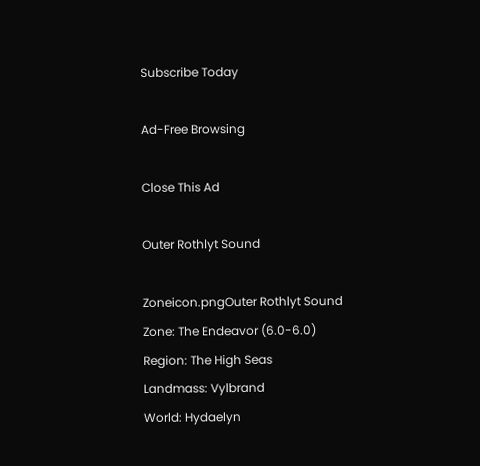Subscribe Today

Ad-Free Browsing

Close This Ad

Outer Rothlyt Sound

Zoneicon.pngOuter Rothlyt Sound
Zone: The Endeavor (6.0-6.0)
Region: The High Seas
Landmass: Vylbrand
World: Hydaelyn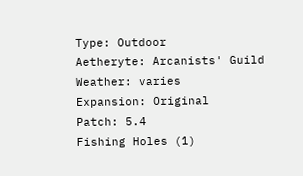Type: Outdoor
Aetheryte: Arcanists' Guild
Weather: varies
Expansion: Original
Patch: 5.4
Fishing Holes (1)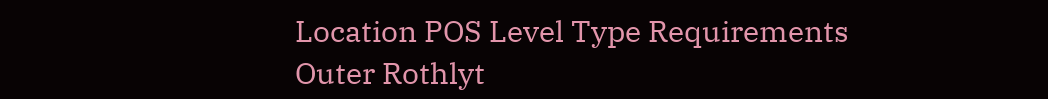Location POS Level Type Requirements
Outer Rothlyt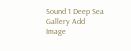Sound 1 Deep Sea
Gallery Add Image